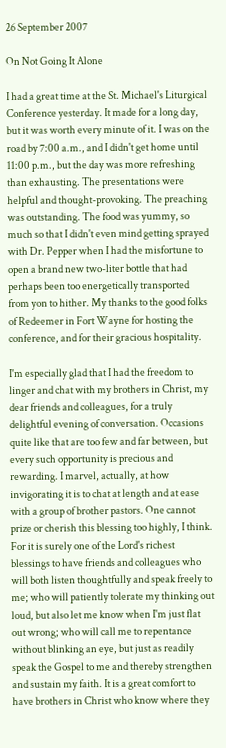26 September 2007

On Not Going It Alone

I had a great time at the St. Michael's Liturgical Conference yesterday. It made for a long day, but it was worth every minute of it. I was on the road by 7:00 a.m., and I didn't get home until 11:00 p.m., but the day was more refreshing than exhausting. The presentations were helpful and thought-provoking. The preaching was outstanding. The food was yummy, so much so that I didn't even mind getting sprayed with Dr. Pepper when I had the misfortune to open a brand new two-liter bottle that had perhaps been too energetically transported from yon to hither. My thanks to the good folks of Redeemer in Fort Wayne for hosting the conference, and for their gracious hospitality.

I'm especially glad that I had the freedom to linger and chat with my brothers in Christ, my dear friends and colleagues, for a truly delightful evening of conversation. Occasions quite like that are too few and far between, but every such opportunity is precious and rewarding. I marvel, actually, at how invigorating it is to chat at length and at ease with a group of brother pastors. One cannot prize or cherish this blessing too highly, I think. For it is surely one of the Lord's richest blessings to have friends and colleagues who will both listen thoughtfully and speak freely to me; who will patiently tolerate my thinking out loud, but also let me know when I'm just flat out wrong; who will call me to repentance without blinking an eye, but just as readily speak the Gospel to me and thereby strengthen and sustain my faith. It is a great comfort to have brothers in Christ who know where they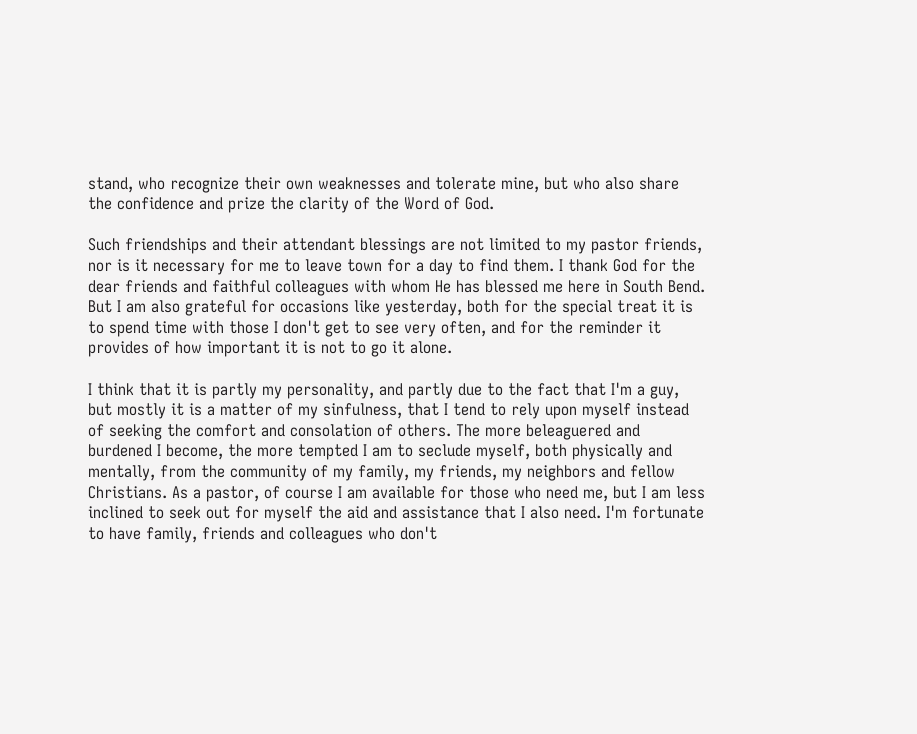stand, who recognize their own weaknesses and tolerate mine, but who also share the confidence and prize the clarity of the Word of God.

Such friendships and their attendant blessings are not limited to my pastor friends, nor is it necessary for me to leave town for a day to find them. I thank God for the dear friends and faithful colleagues with whom He has blessed me here in South Bend. But I am also grateful for occasions like yesterday, both for the special treat it is to spend time with those I don't get to see very often, and for the reminder it provides of how important it is not to go it alone.

I think that it is partly my personality, and partly due to the fact that I'm a guy, but mostly it is a matter of my sinfulness, that I tend to rely upon myself instead of seeking the comfort and consolation of others. The more beleaguered and burdened I become, the more tempted I am to seclude myself, both physically and mentally, from the community of my family, my friends, my neighbors and fellow Christians. As a pastor, of course I am available for those who need me, but I am less inclined to seek out for myself the aid and assistance that I also need. I'm fortunate to have family, friends and colleagues who don't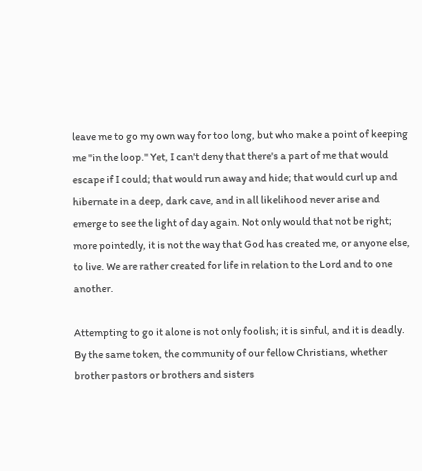leave me to go my own way for too long, but who make a point of keeping me "in the loop." Yet, I can't deny that there's a part of me that would escape if I could; that would run away and hide; that would curl up and hibernate in a deep, dark cave, and in all likelihood never arise and emerge to see the light of day again. Not only would that not be right; more pointedly, it is not the way that God has created me, or anyone else, to live. We are rather created for life in relation to the Lord and to one another.

Attempting to go it alone is not only foolish; it is sinful, and it is deadly. By the same token, the community of our fellow Christians, whether brother pastors or brothers and sisters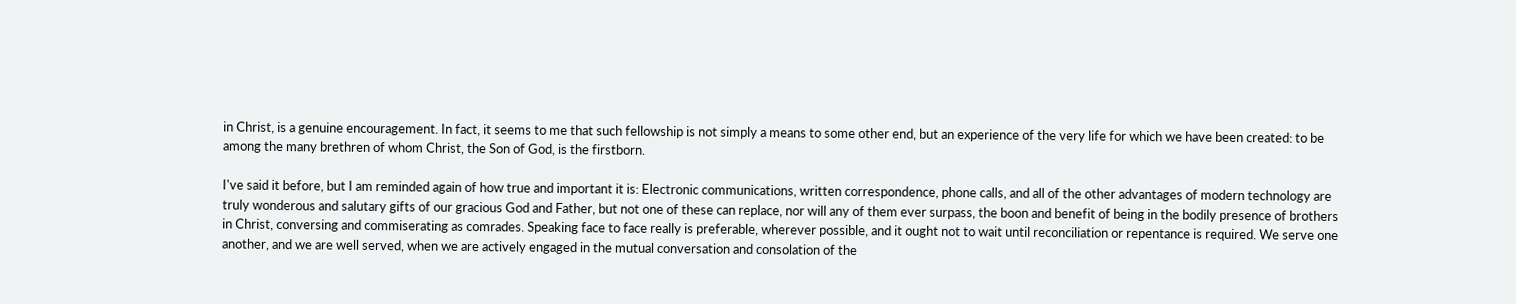in Christ, is a genuine encouragement. In fact, it seems to me that such fellowship is not simply a means to some other end, but an experience of the very life for which we have been created: to be among the many brethren of whom Christ, the Son of God, is the firstborn.

I've said it before, but I am reminded again of how true and important it is: Electronic communications, written correspondence, phone calls, and all of the other advantages of modern technology are truly wonderous and salutary gifts of our gracious God and Father, but not one of these can replace, nor will any of them ever surpass, the boon and benefit of being in the bodily presence of brothers in Christ, conversing and commiserating as comrades. Speaking face to face really is preferable, wherever possible, and it ought not to wait until reconciliation or repentance is required. We serve one another, and we are well served, when we are actively engaged in the mutual conversation and consolation of the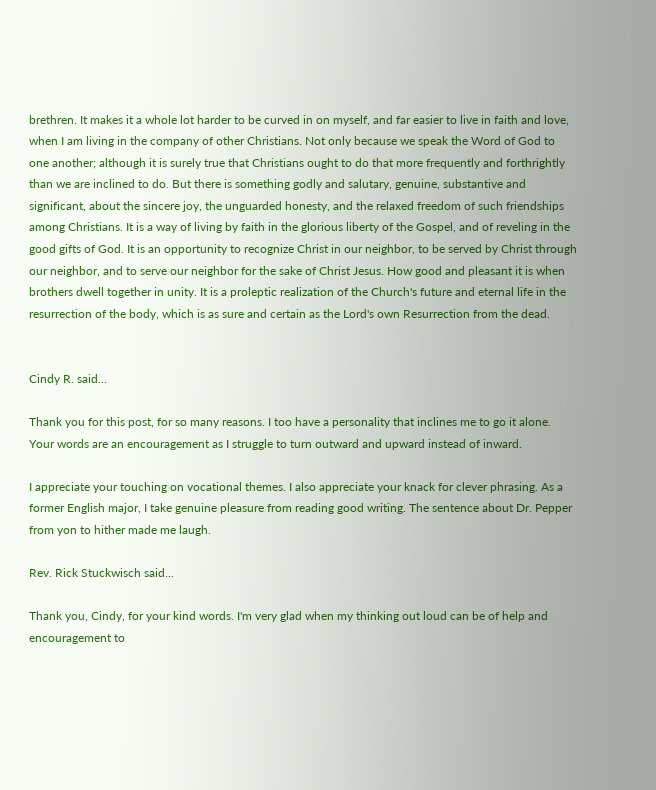brethren. It makes it a whole lot harder to be curved in on myself, and far easier to live in faith and love, when I am living in the company of other Christians. Not only because we speak the Word of God to one another; although it is surely true that Christians ought to do that more frequently and forthrightly than we are inclined to do. But there is something godly and salutary, genuine, substantive and significant, about the sincere joy, the unguarded honesty, and the relaxed freedom of such friendships among Christians. It is a way of living by faith in the glorious liberty of the Gospel, and of reveling in the good gifts of God. It is an opportunity to recognize Christ in our neighbor, to be served by Christ through our neighbor, and to serve our neighbor for the sake of Christ Jesus. How good and pleasant it is when brothers dwell together in unity. It is a proleptic realization of the Church's future and eternal life in the resurrection of the body, which is as sure and certain as the Lord's own Resurrection from the dead.


Cindy R. said...

Thank you for this post, for so many reasons. I too have a personality that inclines me to go it alone. Your words are an encouragement as I struggle to turn outward and upward instead of inward.

I appreciate your touching on vocational themes. I also appreciate your knack for clever phrasing. As a former English major, I take genuine pleasure from reading good writing. The sentence about Dr. Pepper from yon to hither made me laugh.

Rev. Rick Stuckwisch said...

Thank you, Cindy, for your kind words. I'm very glad when my thinking out loud can be of help and encouragement to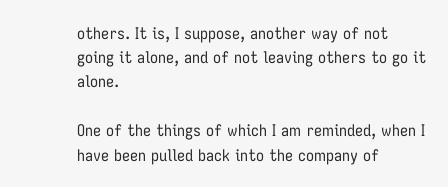others. It is, I suppose, another way of not going it alone, and of not leaving others to go it alone.

One of the things of which I am reminded, when I have been pulled back into the company of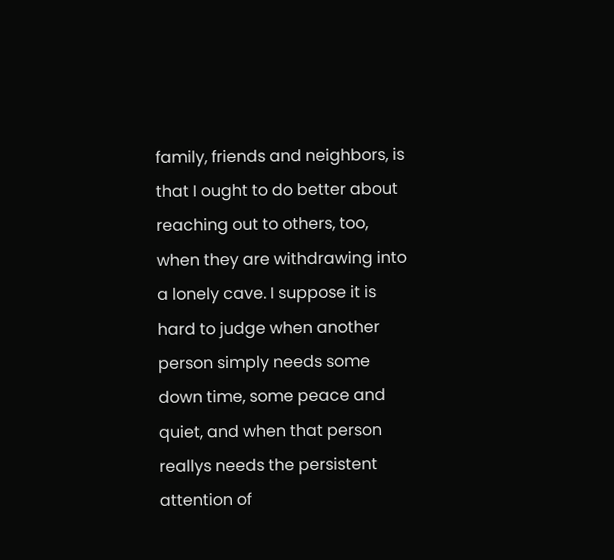family, friends and neighbors, is that I ought to do better about reaching out to others, too, when they are withdrawing into a lonely cave. I suppose it is hard to judge when another person simply needs some down time, some peace and quiet, and when that person reallys needs the persistent attention of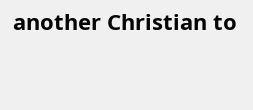another Christian to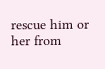rescue him or her from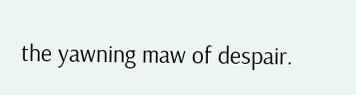the yawning maw of despair.